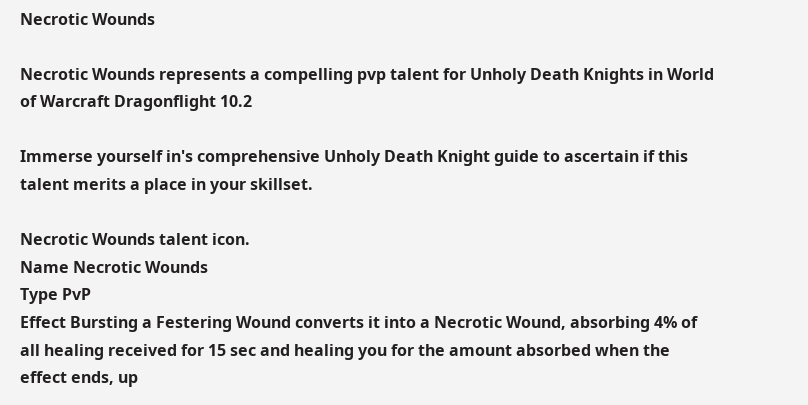Necrotic Wounds

Necrotic Wounds represents a compelling pvp talent for Unholy Death Knights in World of Warcraft Dragonflight 10.2

Immerse yourself in's comprehensive Unholy Death Knight guide to ascertain if this talent merits a place in your skillset.

Necrotic Wounds talent icon.
Name Necrotic Wounds
Type PvP
Effect Bursting a Festering Wound converts it into a Necrotic Wound, absorbing 4% of all healing received for 15 sec and healing you for the amount absorbed when the effect ends, up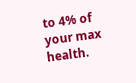to 4% of your max health.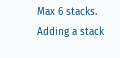Max 6 stacks. Adding a stack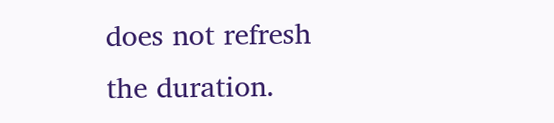does not refresh the duration.